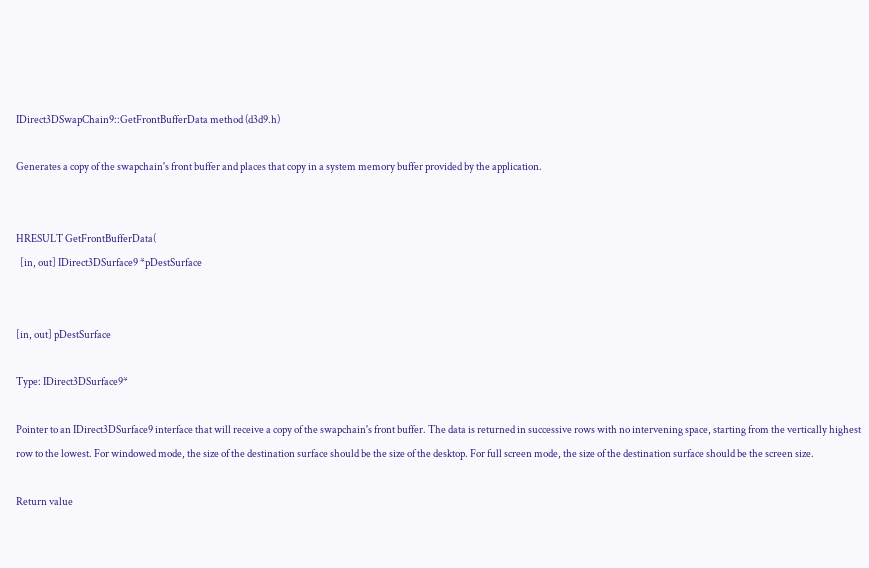IDirect3DSwapChain9::GetFrontBufferData method (d3d9.h)

Generates a copy of the swapchain's front buffer and places that copy in a system memory buffer provided by the application.


HRESULT GetFrontBufferData(
  [in, out] IDirect3DSurface9 *pDestSurface


[in, out] pDestSurface

Type: IDirect3DSurface9*

Pointer to an IDirect3DSurface9 interface that will receive a copy of the swapchain's front buffer. The data is returned in successive rows with no intervening space, starting from the vertically highest row to the lowest. For windowed mode, the size of the destination surface should be the size of the desktop. For full screen mode, the size of the destination surface should be the screen size.

Return value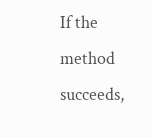If the method succeeds,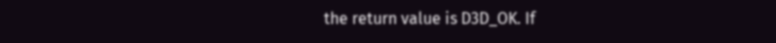the return value is D3D_OK. If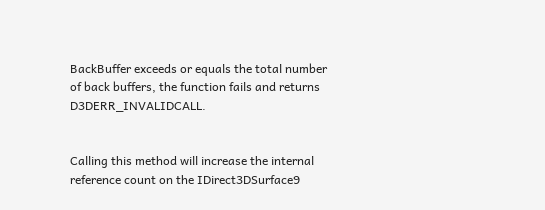BackBuffer exceeds or equals the total number of back buffers, the function fails and returns D3DERR_INVALIDCALL.


Calling this method will increase the internal reference count on the IDirect3DSurface9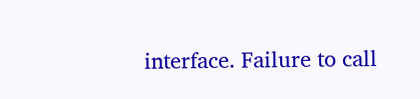interface. Failure to call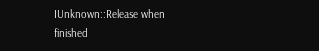IUnknown::Release when finished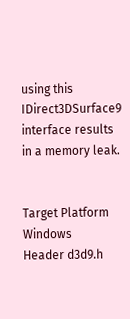using this IDirect3DSurface9 interface results in a memory leak.


Target Platform Windows
Header d3d9.h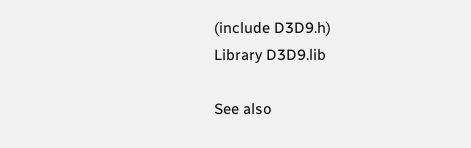(include D3D9.h)
Library D3D9.lib

See also